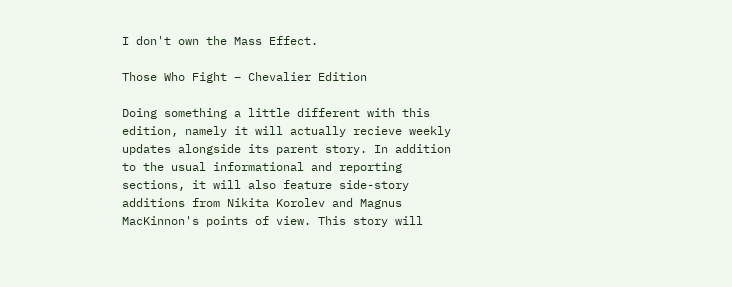I don't own the Mass Effect.

Those Who Fight – Chevalier Edition

Doing something a little different with this edition, namely it will actually recieve weekly updates alongside its parent story. In addition to the usual informational and reporting sections, it will also feature side-story additions from Nikita Korolev and Magnus MacKinnon's points of view. This story will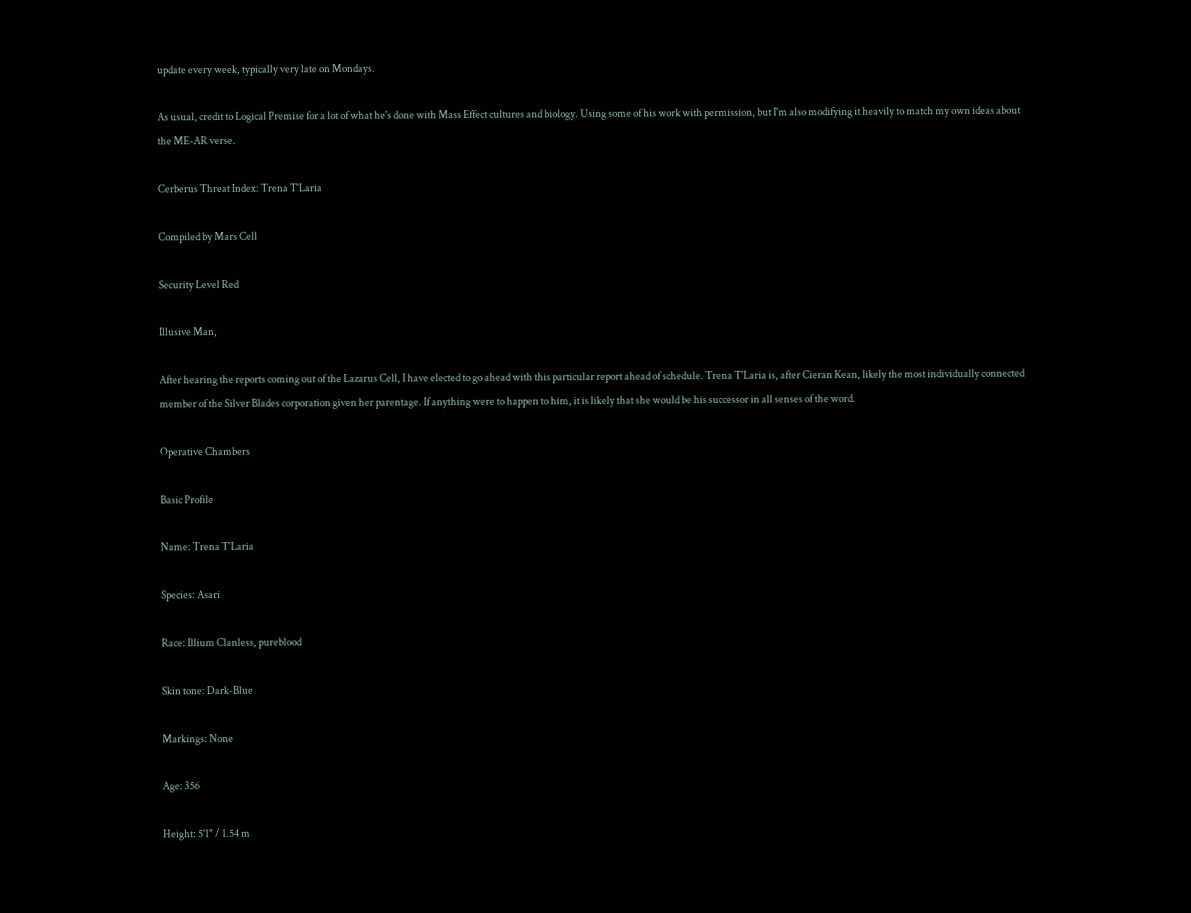update every week, typically very late on Mondays.

As usual, credit to Logical Premise for a lot of what he's done with Mass Effect cultures and biology. Using some of his work with permission, but I'm also modifying it heavily to match my own ideas about the ME-AR verse.

Cerberus Threat Index: Trena T'Laria

Compiled by Mars Cell

Security Level Red

Illusive Man,

After hearing the reports coming out of the Lazarus Cell, I have elected to go ahead with this particular report ahead of schedule. Trena T'Laria is, after Cieran Kean, likely the most individually connected member of the Silver Blades corporation given her parentage. If anything were to happen to him, it is likely that she would be his successor in all senses of the word.

Operative Chambers

Basic Profile

Name: Trena T'Laria

Species: Asari

Race: Illium Clanless, pureblood

Skin tone: Dark-Blue

Markings: None

Age: 356

Height: 5'1" / 1.54 m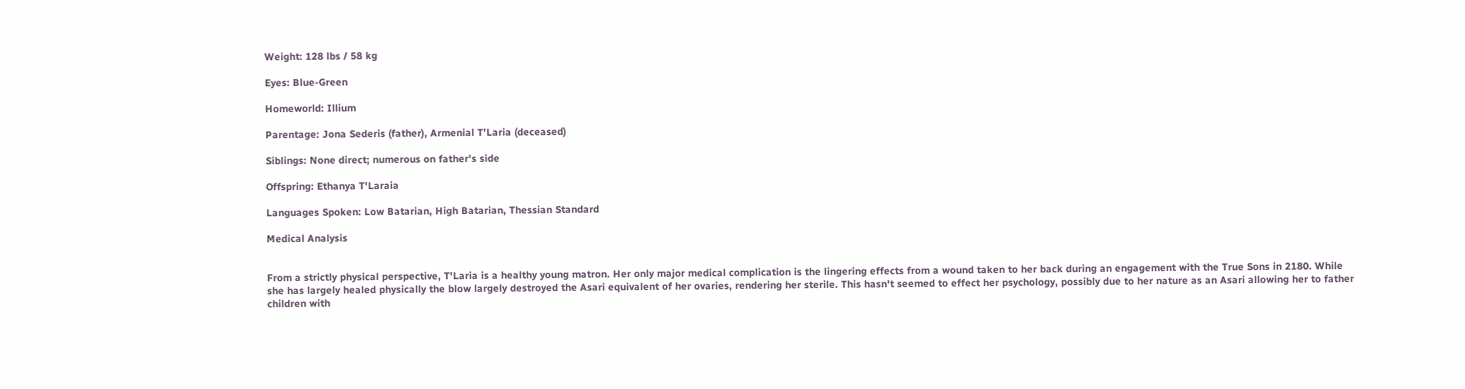Weight: 128 lbs / 58 kg

Eyes: Blue-Green

Homeworld: Illium

Parentage: Jona Sederis (father), Armenial T'Laria (deceased)

Siblings: None direct; numerous on father's side

Offspring: Ethanya T'Laraia

Languages Spoken: Low Batarian, High Batarian, Thessian Standard

Medical Analysis


From a strictly physical perspective, T'Laria is a healthy young matron. Her only major medical complication is the lingering effects from a wound taken to her back during an engagement with the True Sons in 2180. While she has largely healed physically the blow largely destroyed the Asari equivalent of her ovaries, rendering her sterile. This hasn't seemed to effect her psychology, possibly due to her nature as an Asari allowing her to father children with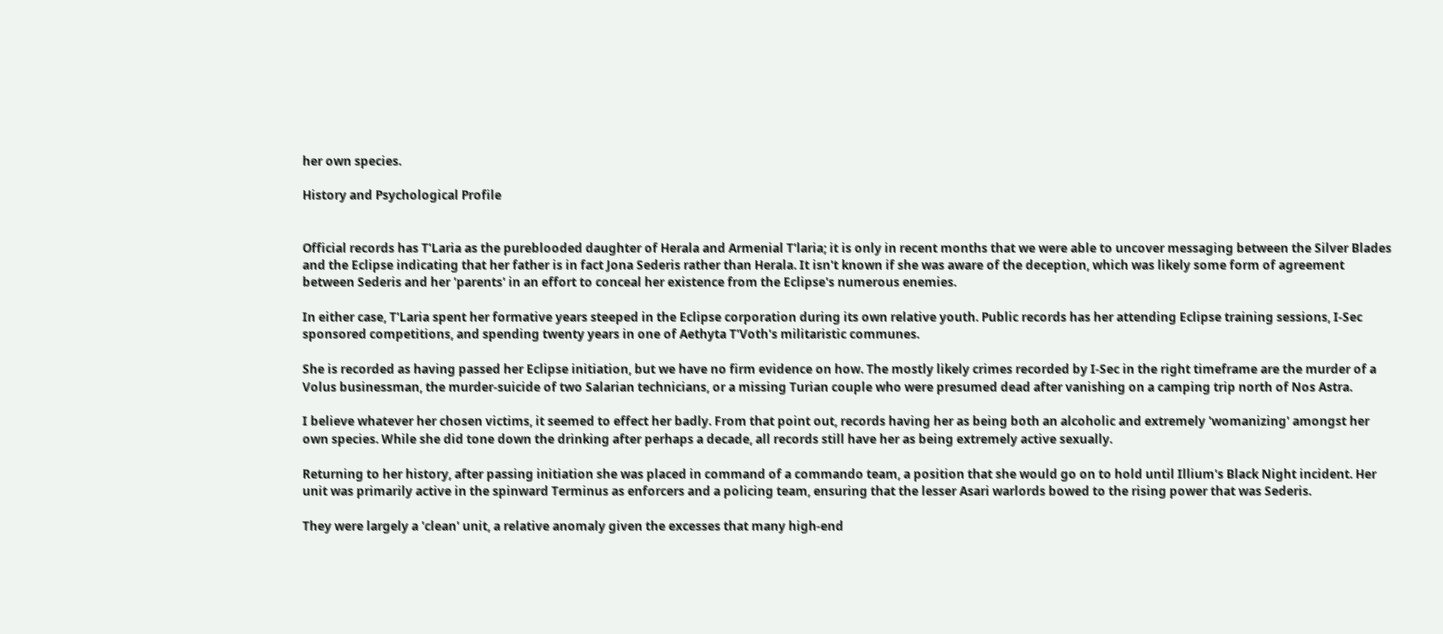her own species.

History and Psychological Profile


Official records has T'Laria as the pureblooded daughter of Herala and Armenial T'laria; it is only in recent months that we were able to uncover messaging between the Silver Blades and the Eclipse indicating that her father is in fact Jona Sederis rather than Herala. It isn't known if she was aware of the deception, which was likely some form of agreement between Sederis and her 'parents' in an effort to conceal her existence from the Eclipse's numerous enemies.

In either case, T'Laria spent her formative years steeped in the Eclipse corporation during its own relative youth. Public records has her attending Eclipse training sessions, I-Sec sponsored competitions, and spending twenty years in one of Aethyta T'Voth's militaristic communes.

She is recorded as having passed her Eclipse initiation, but we have no firm evidence on how. The mostly likely crimes recorded by I-Sec in the right timeframe are the murder of a Volus businessman, the murder-suicide of two Salarian technicians, or a missing Turian couple who were presumed dead after vanishing on a camping trip north of Nos Astra.

I believe whatever her chosen victims, it seemed to effect her badly. From that point out, records having her as being both an alcoholic and extremely 'womanizing' amongst her own species. While she did tone down the drinking after perhaps a decade, all records still have her as being extremely active sexually.

Returning to her history, after passing initiation she was placed in command of a commando team, a position that she would go on to hold until Illium's Black Night incident. Her unit was primarily active in the spinward Terminus as enforcers and a policing team, ensuring that the lesser Asari warlords bowed to the rising power that was Sederis.

They were largely a 'clean' unit, a relative anomaly given the excesses that many high-end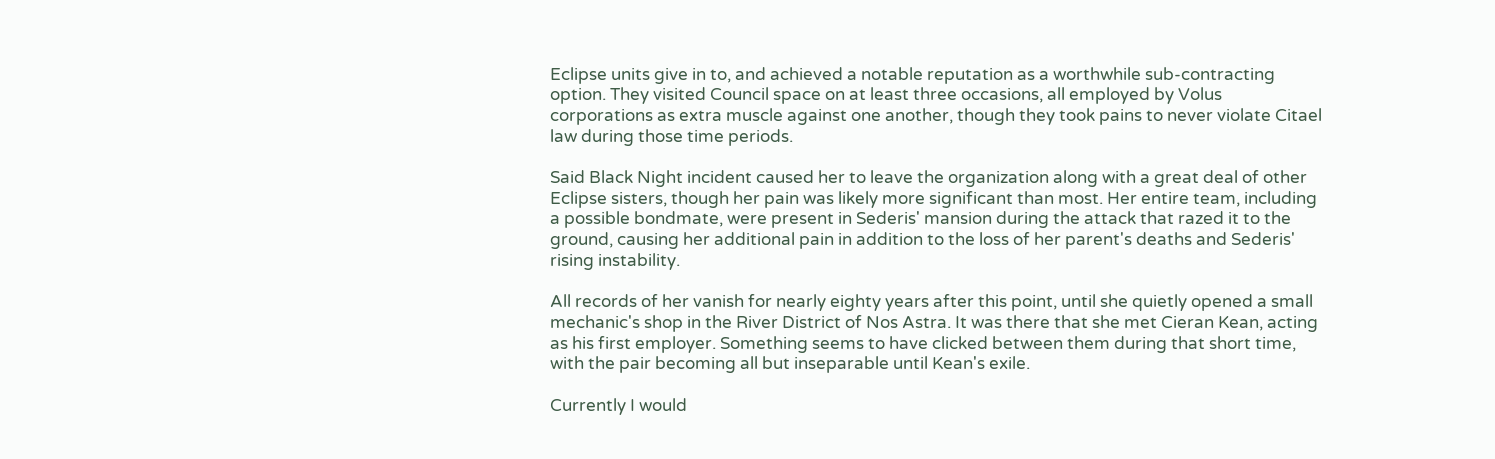Eclipse units give in to, and achieved a notable reputation as a worthwhile sub-contracting option. They visited Council space on at least three occasions, all employed by Volus corporations as extra muscle against one another, though they took pains to never violate Citael law during those time periods.

Said Black Night incident caused her to leave the organization along with a great deal of other Eclipse sisters, though her pain was likely more significant than most. Her entire team, including a possible bondmate, were present in Sederis' mansion during the attack that razed it to the ground, causing her additional pain in addition to the loss of her parent's deaths and Sederis' rising instability.

All records of her vanish for nearly eighty years after this point, until she quietly opened a small mechanic's shop in the River District of Nos Astra. It was there that she met Cieran Kean, acting as his first employer. Something seems to have clicked between them during that short time, with the pair becoming all but inseparable until Kean's exile.

Currently I would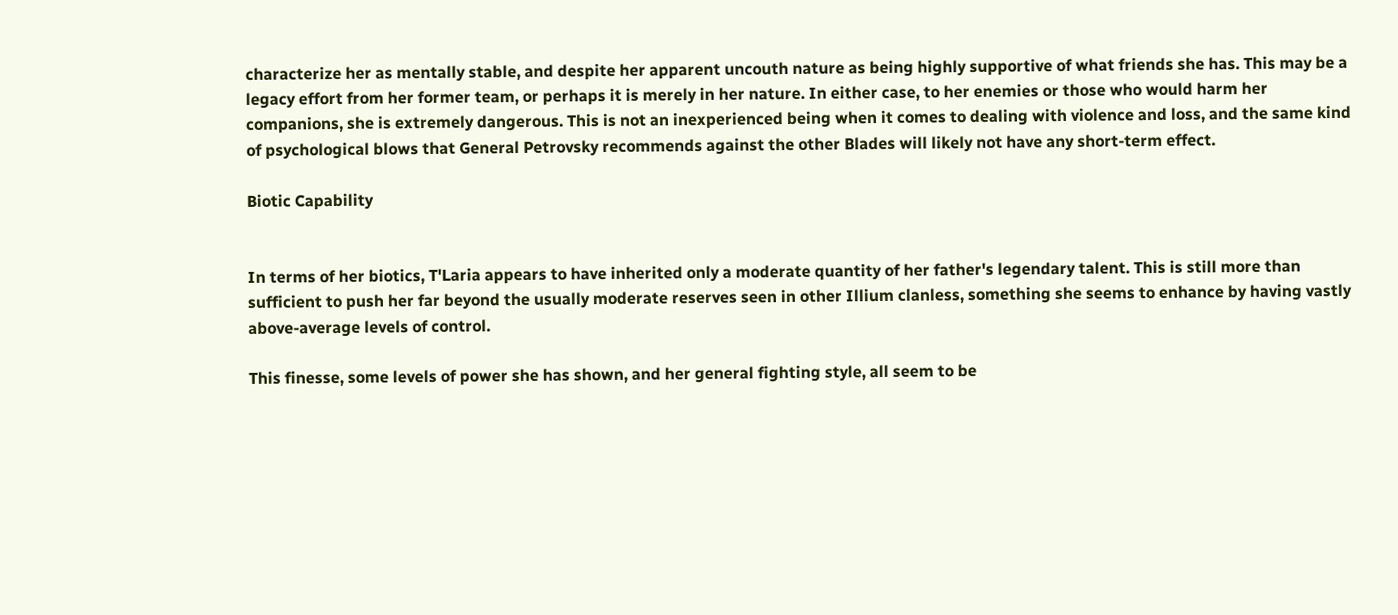characterize her as mentally stable, and despite her apparent uncouth nature as being highly supportive of what friends she has. This may be a legacy effort from her former team, or perhaps it is merely in her nature. In either case, to her enemies or those who would harm her companions, she is extremely dangerous. This is not an inexperienced being when it comes to dealing with violence and loss, and the same kind of psychological blows that General Petrovsky recommends against the other Blades will likely not have any short-term effect.

Biotic Capability


In terms of her biotics, T'Laria appears to have inherited only a moderate quantity of her father's legendary talent. This is still more than sufficient to push her far beyond the usually moderate reserves seen in other Illium clanless, something she seems to enhance by having vastly above-average levels of control.

This finesse, some levels of power she has shown, and her general fighting style, all seem to be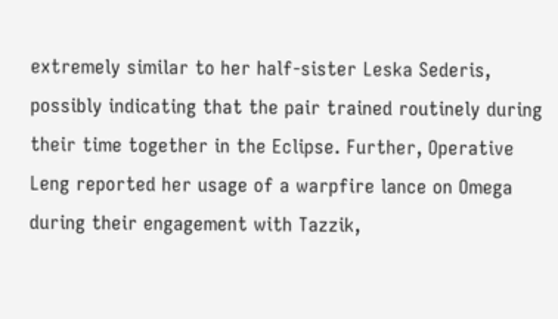extremely similar to her half-sister Leska Sederis, possibly indicating that the pair trained routinely during their time together in the Eclipse. Further, Operative Leng reported her usage of a warpfire lance on Omega during their engagement with Tazzik,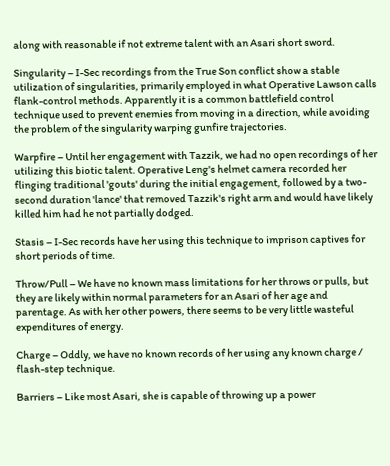along with reasonable if not extreme talent with an Asari short sword.

Singularity – I-Sec recordings from the True Son conflict show a stable utilization of singularities, primarily employed in what Operative Lawson calls flank-control methods. Apparently it is a common battlefield control technique used to prevent enemies from moving in a direction, while avoiding the problem of the singularity warping gunfire trajectories.

Warpfire – Until her engagement with Tazzik, we had no open recordings of her utilizing this biotic talent. Operative Leng's helmet camera recorded her flinging traditional 'gouts' during the initial engagement, followed by a two-second duration 'lance' that removed Tazzik's right arm and would have likely killed him had he not partially dodged.

Stasis – I-Sec records have her using this technique to imprison captives for short periods of time.

Throw/Pull – We have no known mass limitations for her throws or pulls, but they are likely within normal parameters for an Asari of her age and parentage. As with her other powers, there seems to be very little wasteful expenditures of energy.

Charge – Oddly, we have no known records of her using any known charge / flash-step technique.

Barriers – Like most Asari, she is capable of throwing up a power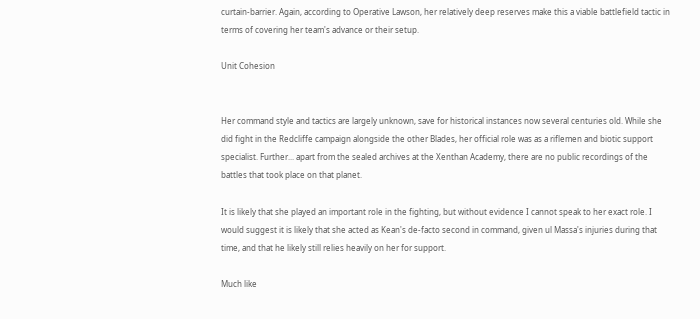curtain-barrier. Again, according to Operative Lawson, her relatively deep reserves make this a viable battlefield tactic in terms of covering her team's advance or their setup.

Unit Cohesion


Her command style and tactics are largely unknown, save for historical instances now several centuries old. While she did fight in the Redcliffe campaign alongside the other Blades, her official role was as a riflemen and biotic support specialist. Further... apart from the sealed archives at the Xenthan Academy, there are no public recordings of the battles that took place on that planet.

It is likely that she played an important role in the fighting, but without evidence I cannot speak to her exact role. I would suggest it is likely that she acted as Kean's de-facto second in command, given ul Massa's injuries during that time, and that he likely still relies heavily on her for support.

Much like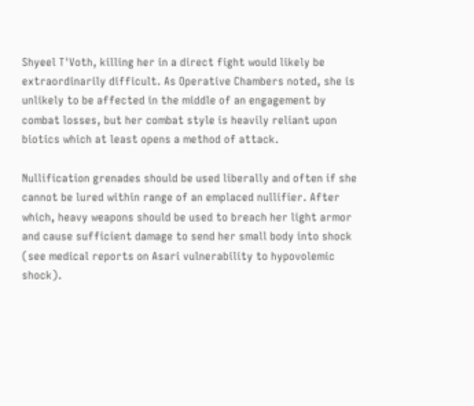Shyeel T'Voth, killing her in a direct fight would likely be extraordinarily difficult. As Operative Chambers noted, she is unlikely to be affected in the middle of an engagement by combat losses, but her combat style is heavily reliant upon biotics which at least opens a method of attack.

Nullification grenades should be used liberally and often if she cannot be lured within range of an emplaced nullifier. After which, heavy weapons should be used to breach her light armor and cause sufficient damage to send her small body into shock (see medical reports on Asari vulnerability to hypovolemic shock).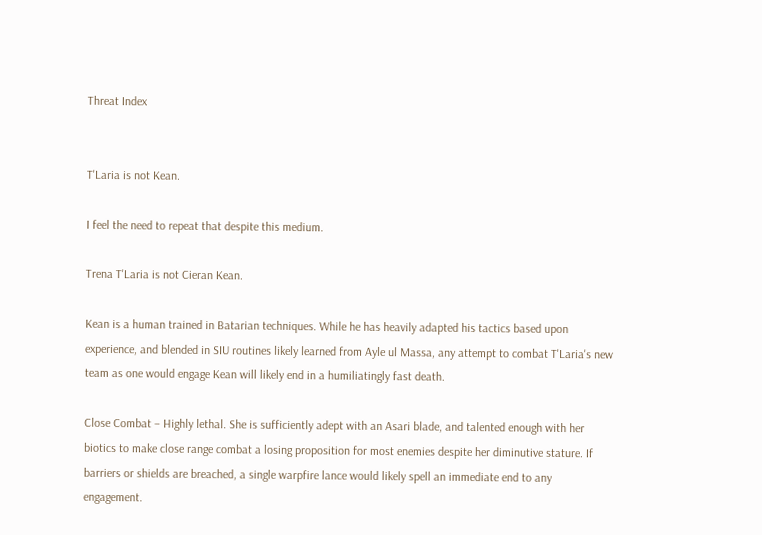Threat Index


T'Laria is not Kean.

I feel the need to repeat that despite this medium.

Trena T'Laria is not Cieran Kean.

Kean is a human trained in Batarian techniques. While he has heavily adapted his tactics based upon experience, and blended in SIU routines likely learned from Ayle ul Massa, any attempt to combat T'Laria's new team as one would engage Kean will likely end in a humiliatingly fast death.

Close Combat – Highly lethal. She is sufficiently adept with an Asari blade, and talented enough with her biotics to make close range combat a losing proposition for most enemies despite her diminutive stature. If barriers or shields are breached, a single warpfire lance would likely spell an immediate end to any engagement.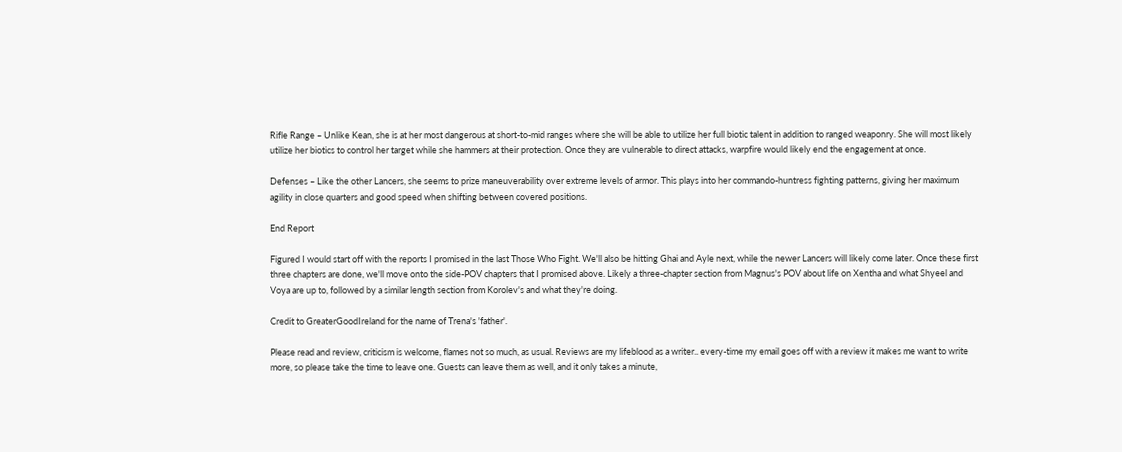Rifle Range – Unlike Kean, she is at her most dangerous at short-to-mid ranges where she will be able to utilize her full biotic talent in addition to ranged weaponry. She will most likely utilize her biotics to control her target while she hammers at their protection. Once they are vulnerable to direct attacks, warpfire would likely end the engagement at once.

Defenses – Like the other Lancers, she seems to prize maneuverability over extreme levels of armor. This plays into her commando-huntress fighting patterns, giving her maximum agility in close quarters and good speed when shifting between covered positions.

End Report

Figured I would start off with the reports I promised in the last Those Who Fight. We'll also be hitting Ghai and Ayle next, while the newer Lancers will likely come later. Once these first three chapters are done, we'll move onto the side-POV chapters that I promised above. Likely a three-chapter section from Magnus's POV about life on Xentha and what Shyeel and Voya are up to, followed by a similar length section from Korolev's and what they're doing.

Credit to GreaterGoodIreland for the name of Trena's 'father'.

Please read and review, criticism is welcome, flames not so much, as usual. Reviews are my lifeblood as a writer.. every-time my email goes off with a review it makes me want to write more, so please take the time to leave one. Guests can leave them as well, and it only takes a minute,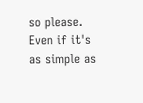so please. Even if it's as simple as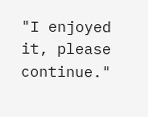"I enjoyed it, please continue."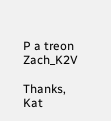P a treon Zach_K2V

Thanks, Kat